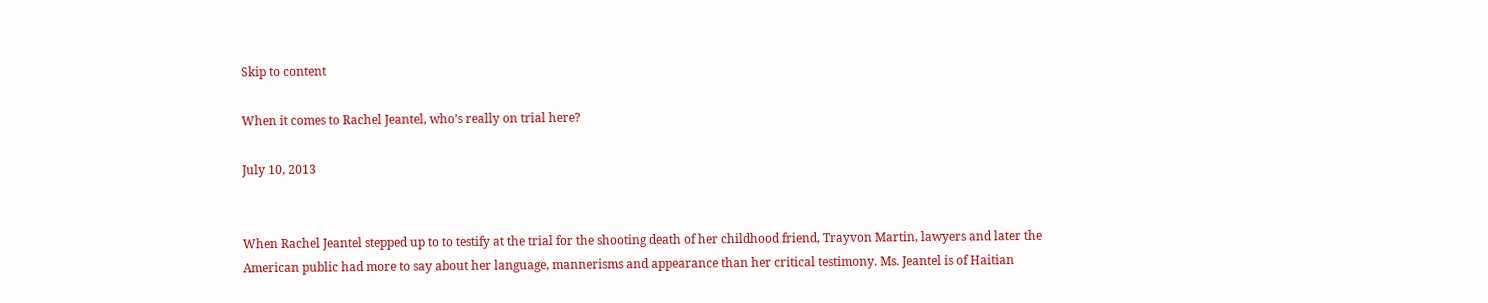Skip to content

When it comes to Rachel Jeantel, who’s really on trial here?

July 10, 2013


When Rachel Jeantel stepped up to to testify at the trial for the shooting death of her childhood friend, Trayvon Martin, lawyers and later the American public had more to say about her language, mannerisms and appearance than her critical testimony. Ms. Jeantel is of Haitian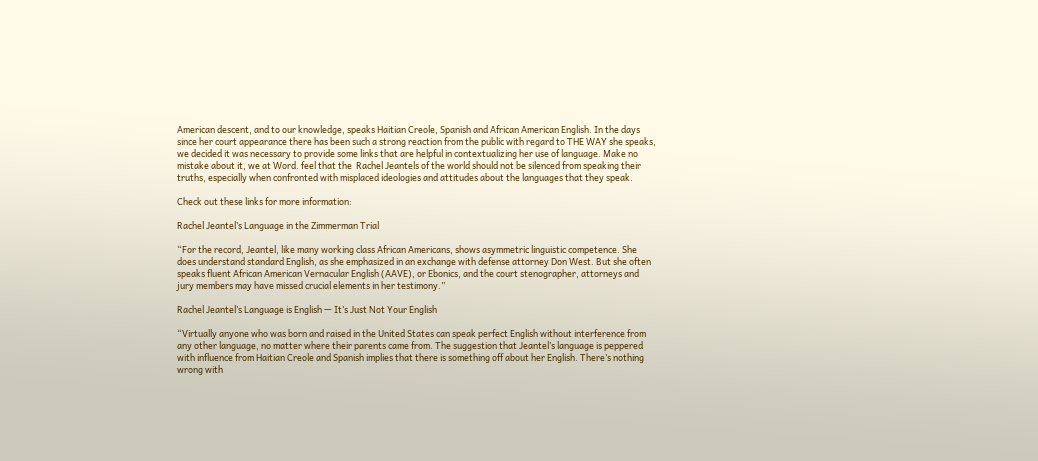American descent, and to our knowledge, speaks Haitian Creole, Spanish and African American English. In the days since her court appearance there has been such a strong reaction from the public with regard to THE WAY she speaks, we decided it was necessary to provide some links that are helpful in contextualizing her use of language. Make no mistake about it, we at Word. feel that the  Rachel Jeantels of the world should not be silenced from speaking their truths, especially when confronted with misplaced ideologies and attitudes about the languages that they speak.

Check out these links for more information:

Rachel Jeantel’s Language in the Zimmerman Trial

“For the record, Jeantel, like many working class African Americans, shows asymmetric linguistic competence. She does understand standard English, as she emphasized in an exchange with defense attorney Don West. But she often speaks fluent African American Vernacular English (AAVE), or Ebonics, and the court stenographer, attorneys and jury members may have missed crucial elements in her testimony.”

Rachel Jeantel’s Language is English — It’s Just Not Your English

“Virtually anyone who was born and raised in the United States can speak perfect English without interference from any other language, no matter where their parents came from. The suggestion that Jeantel’s language is peppered with influence from Haitian Creole and Spanish implies that there is something off about her English. There’s nothing wrong with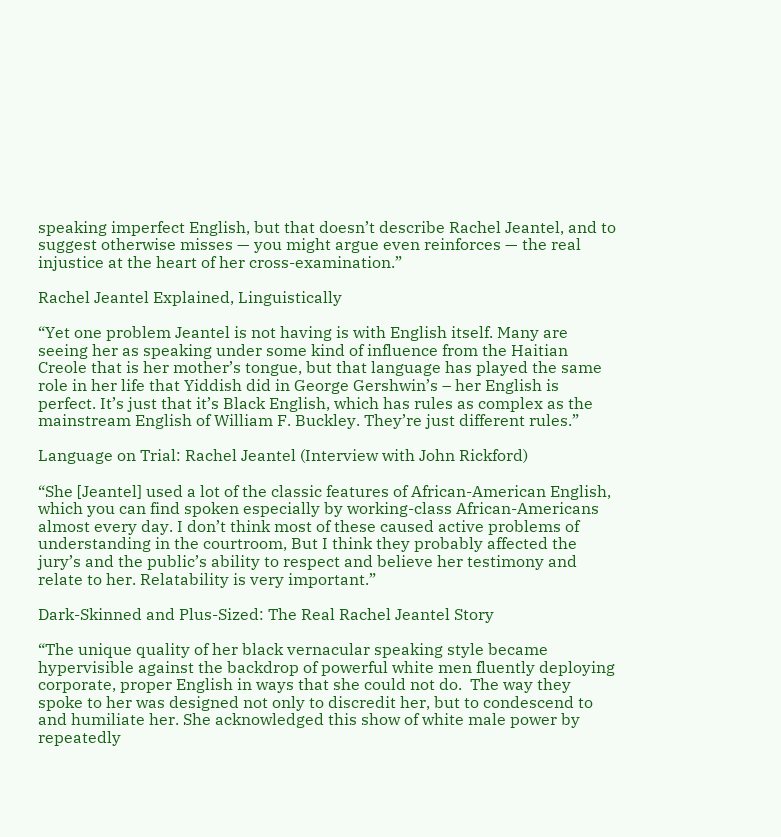speaking imperfect English, but that doesn’t describe Rachel Jeantel, and to suggest otherwise misses — you might argue even reinforces — the real injustice at the heart of her cross-examination.”

Rachel Jeantel Explained, Linguistically

“Yet one problem Jeantel is not having is with English itself. Many are seeing her as speaking under some kind of influence from the Haitian Creole that is her mother’s tongue, but that language has played the same role in her life that Yiddish did in George Gershwin’s – her English is perfect. It’s just that it’s Black English, which has rules as complex as the mainstream English of William F. Buckley. They’re just different rules.”

Language on Trial: Rachel Jeantel (Interview with John Rickford)

“She [Jeantel] used a lot of the classic features of African-American English, which you can find spoken especially by working-class African-Americans almost every day. I don’t think most of these caused active problems of understanding in the courtroom, But I think they probably affected the jury’s and the public’s ability to respect and believe her testimony and relate to her. Relatability is very important.”

Dark-Skinned and Plus-Sized: The Real Rachel Jeantel Story

“The unique quality of her black vernacular speaking style became hypervisible against the backdrop of powerful white men fluently deploying corporate, proper English in ways that she could not do.  The way they spoke to her was designed not only to discredit her, but to condescend to and humiliate her. She acknowledged this show of white male power by repeatedly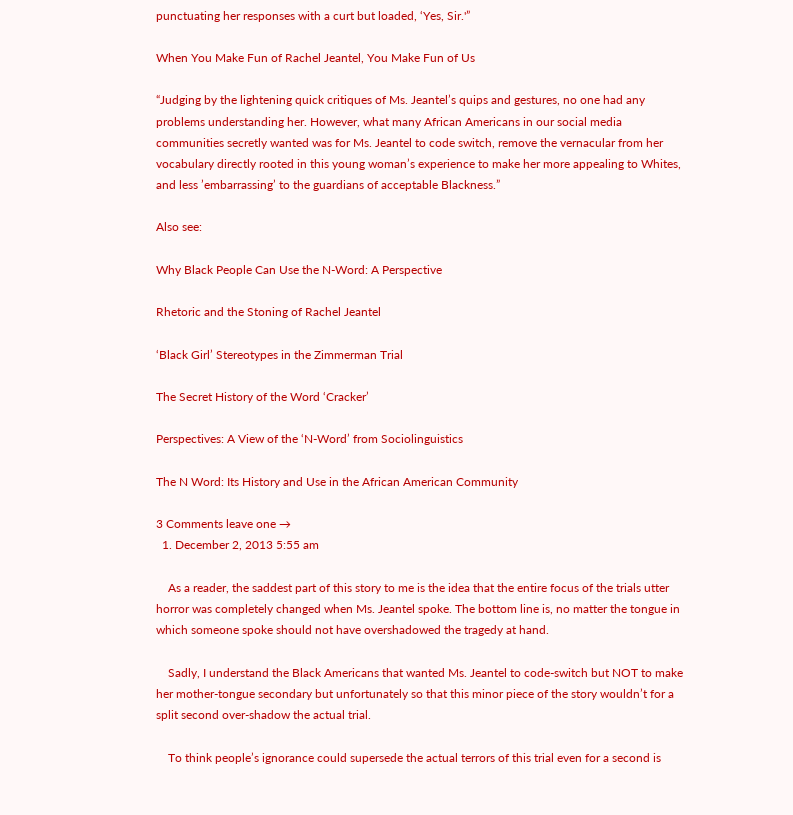punctuating her responses with a curt but loaded, ‘Yes, Sir.'”

When You Make Fun of Rachel Jeantel, You Make Fun of Us

“Judging by the lightening quick critiques of Ms. Jeantel’s quips and gestures, no one had any problems understanding her. However, what many African Americans in our social media communities secretly wanted was for Ms. Jeantel to code switch, remove the vernacular from her vocabulary directly rooted in this young woman’s experience to make her more appealing to Whites, and less ’embarrassing’ to the guardians of acceptable Blackness.”

Also see:

Why Black People Can Use the N-Word: A Perspective

Rhetoric and the Stoning of Rachel Jeantel

‘Black Girl’ Stereotypes in the Zimmerman Trial

The Secret History of the Word ‘Cracker’

Perspectives: A View of the ‘N-Word’ from Sociolinguistics

The N Word: Its History and Use in the African American Community

3 Comments leave one →
  1. December 2, 2013 5:55 am

    As a reader, the saddest part of this story to me is the idea that the entire focus of the trials utter horror was completely changed when Ms. Jeantel spoke. The bottom line is, no matter the tongue in which someone spoke should not have overshadowed the tragedy at hand.

    Sadly, I understand the Black Americans that wanted Ms. Jeantel to code-switch but NOT to make her mother-tongue secondary but unfortunately so that this minor piece of the story wouldn’t for a split second over-shadow the actual trial.

    To think people’s ignorance could supersede the actual terrors of this trial even for a second is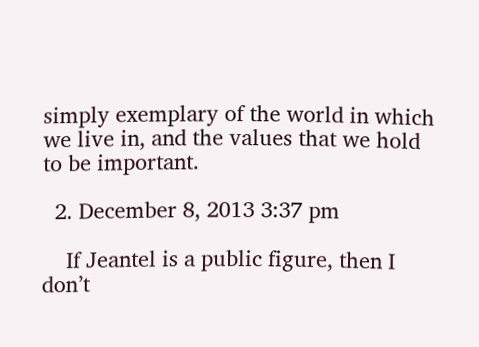simply exemplary of the world in which we live in, and the values that we hold to be important.

  2. December 8, 2013 3:37 pm

    If Jeantel is a public figure, then I don’t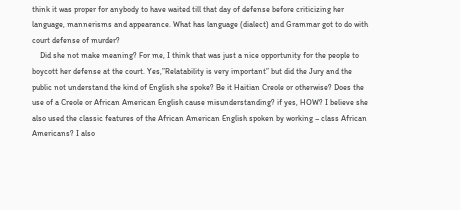think it was proper for anybody to have waited till that day of defense before criticizing her language, mannerisms and appearance. What has language (dialect) and Grammar got to do with court defense of murder?
    Did she not make meaning? For me, I think that was just a nice opportunity for the people to boycott her defense at the court. Yes,”Relatability is very important” but did the Jury and the public not understand the kind of English she spoke? Be it Haitian Creole or otherwise? Does the use of a Creole or African American English cause misunderstanding? if yes, HOW? I believe she also used the classic features of the African American English spoken by working – class African Americans? I also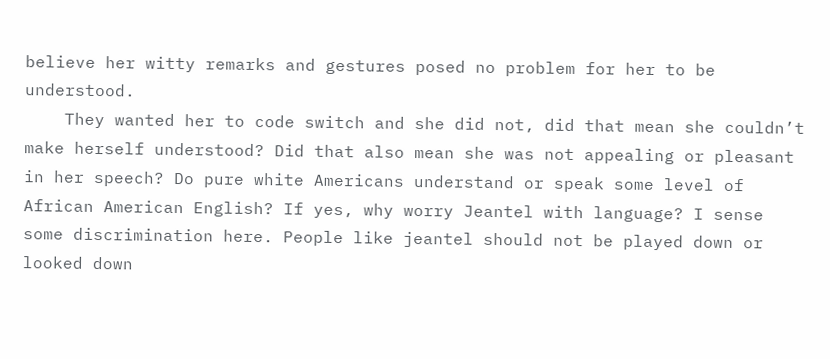believe her witty remarks and gestures posed no problem for her to be understood.
    They wanted her to code switch and she did not, did that mean she couldn’t make herself understood? Did that also mean she was not appealing or pleasant in her speech? Do pure white Americans understand or speak some level of African American English? If yes, why worry Jeantel with language? I sense some discrimination here. People like jeantel should not be played down or looked down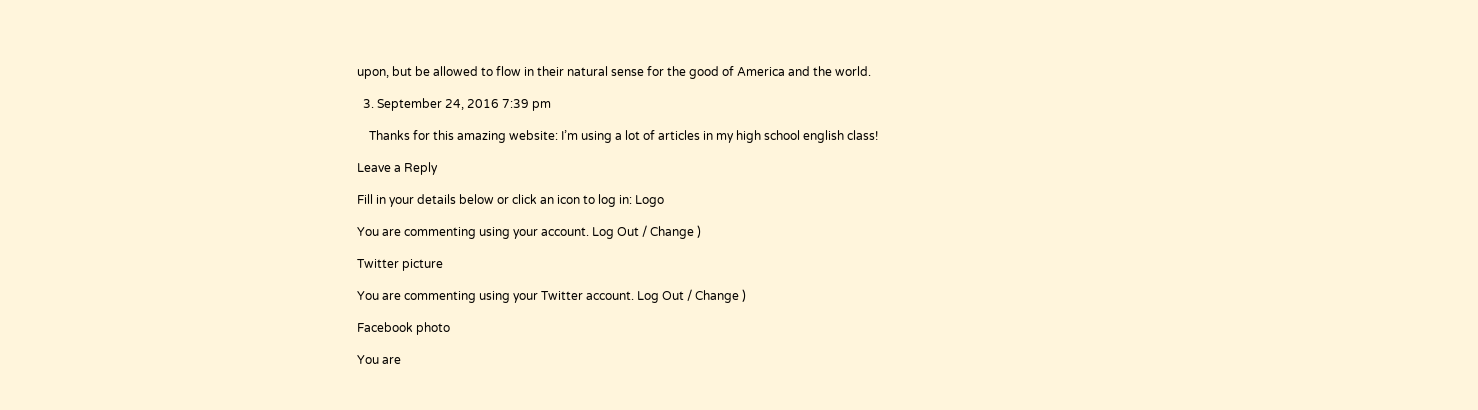upon, but be allowed to flow in their natural sense for the good of America and the world.

  3. September 24, 2016 7:39 pm

    Thanks for this amazing website: I’m using a lot of articles in my high school english class!

Leave a Reply

Fill in your details below or click an icon to log in: Logo

You are commenting using your account. Log Out / Change )

Twitter picture

You are commenting using your Twitter account. Log Out / Change )

Facebook photo

You are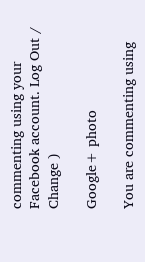commenting using your Facebook account. Log Out / Change )

Google+ photo

You are commenting using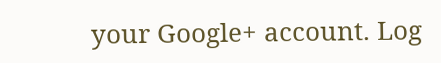your Google+ account. Log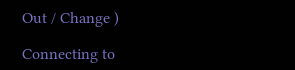Out / Change )

Connecting to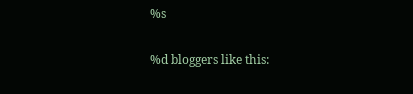%s

%d bloggers like this: